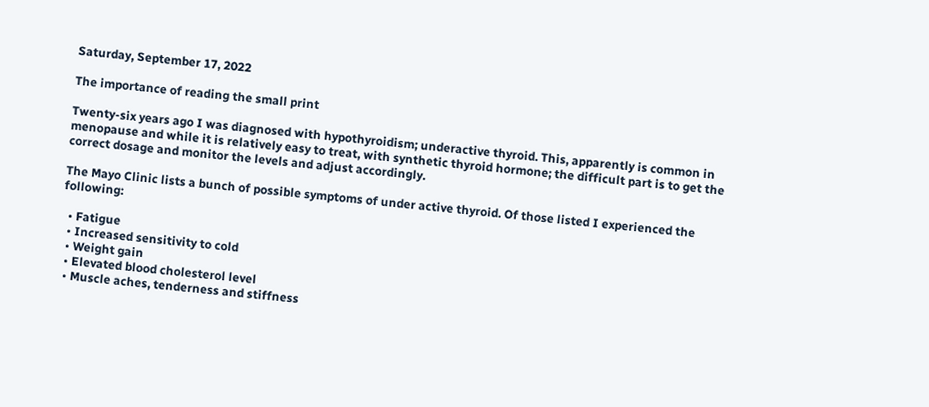Saturday, September 17, 2022

The importance of reading the small print

Twenty-six years ago I was diagnosed with hypothyroidism; underactive thyroid. This, apparently is common in menopause and while it is relatively easy to treat, with synthetic thyroid hormone; the difficult part is to get the correct dosage and monitor the levels and adjust accordingly.

The Mayo Clinic lists a bunch of possible symptoms of under active thyroid. Of those listed I experienced the following:

  • Fatigue
  • Increased sensitivity to cold
  • Weight gain
  • Elevated blood cholesterol level
  • Muscle aches, tenderness and stiffness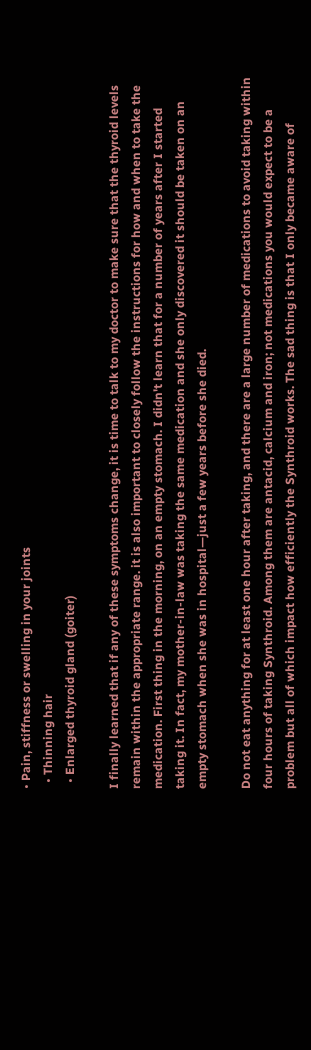• Pain, stiffness or swelling in your joints
  • Thinning hair
  • Enlarged thyroid gland (goiter)

I finally learned that if any of these symptoms change, it is time to talk to my doctor to make sure that the thyroid levels remain within the appropriate range. it is also important to closely follow the instructions for how and when to take the medication. First thing in the morning, on an empty stomach. I didn't learn that for a number of years after I started taking it. In fact, my mother-in-law was taking the same medication and she only discovered it should be taken on an empty stomach when she was in hospital—just a few years before she died.

Do not eat anything for at least one hour after taking, and there are a large number of medications to avoid taking within four hours of taking Synthroid. Among them are antacid, calcium and iron; not medications you would expect to be a problem but all of which impact how efficiently the Synthroid works. The sad thing is that I only became aware of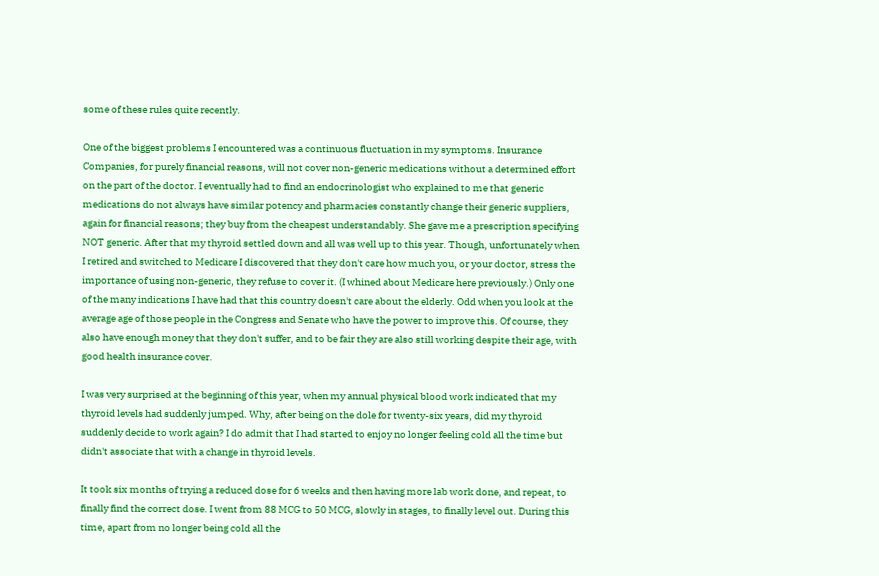some of these rules quite recently.

One of the biggest problems I encountered was a continuous fluctuation in my symptoms. Insurance Companies, for purely financial reasons, will not cover non-generic medications without a determined effort on the part of the doctor. I eventually had to find an endocrinologist who explained to me that generic medications do not always have similar potency and pharmacies constantly change their generic suppliers, again for financial reasons; they buy from the cheapest understandably. She gave me a prescription specifying NOT generic. After that my thyroid settled down and all was well up to this year. Though, unfortunately when I retired and switched to Medicare I discovered that they don't care how much you, or your doctor, stress the importance of using non-generic, they refuse to cover it. (I whined about Medicare here previously.) Only one of the many indications I have had that this country doesn't care about the elderly. Odd when you look at the average age of those people in the Congress and Senate who have the power to improve this. Of course, they also have enough money that they don't suffer, and to be fair they are also still working despite their age, with good health insurance cover.

I was very surprised at the beginning of this year, when my annual physical blood work indicated that my thyroid levels had suddenly jumped. Why, after being on the dole for twenty-six years, did my thyroid suddenly decide to work again? I do admit that I had started to enjoy no longer feeling cold all the time but didn't associate that with a change in thyroid levels.

It took six months of trying a reduced dose for 6 weeks and then having more lab work done, and repeat, to finally find the correct dose. I went from 88 MCG to 50 MCG, slowly in stages, to finally level out. During this time, apart from no longer being cold all the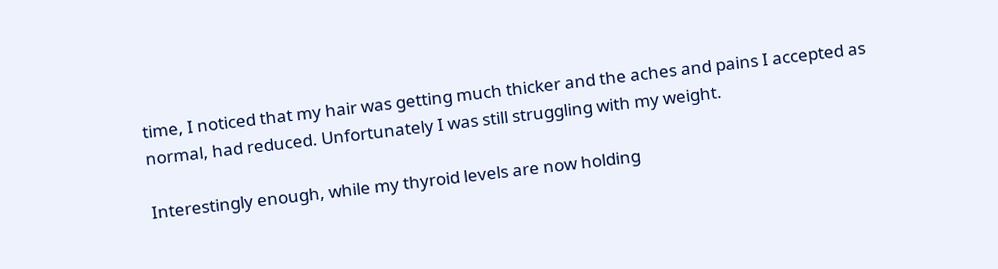time, I noticed that my hair was getting much thicker and the aches and pains I accepted as normal, had reduced. Unfortunately I was still struggling with my weight.

Interestingly enough, while my thyroid levels are now holding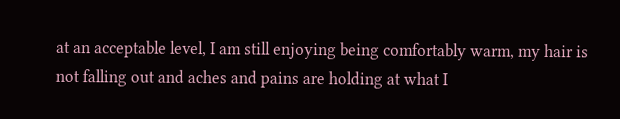at an acceptable level, I am still enjoying being comfortably warm, my hair is not falling out and aches and pains are holding at what I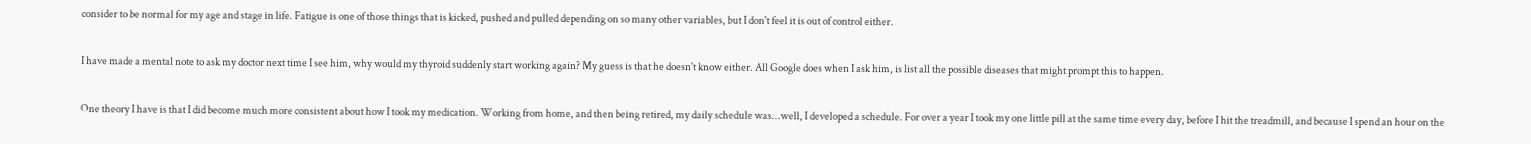consider to be normal for my age and stage in life. Fatigue is one of those things that is kicked, pushed and pulled depending on so many other variables, but I don't feel it is out of control either.

I have made a mental note to ask my doctor next time I see him, why would my thyroid suddenly start working again? My guess is that he doesn't know either. All Google does when I ask him, is list all the possible diseases that might prompt this to happen.

One theory I have is that I did become much more consistent about how I took my medication. Working from home, and then being retired, my daily schedule was...well, I developed a schedule. For over a year I took my one little pill at the same time every day, before I hit the treadmill, and because I spend an hour on the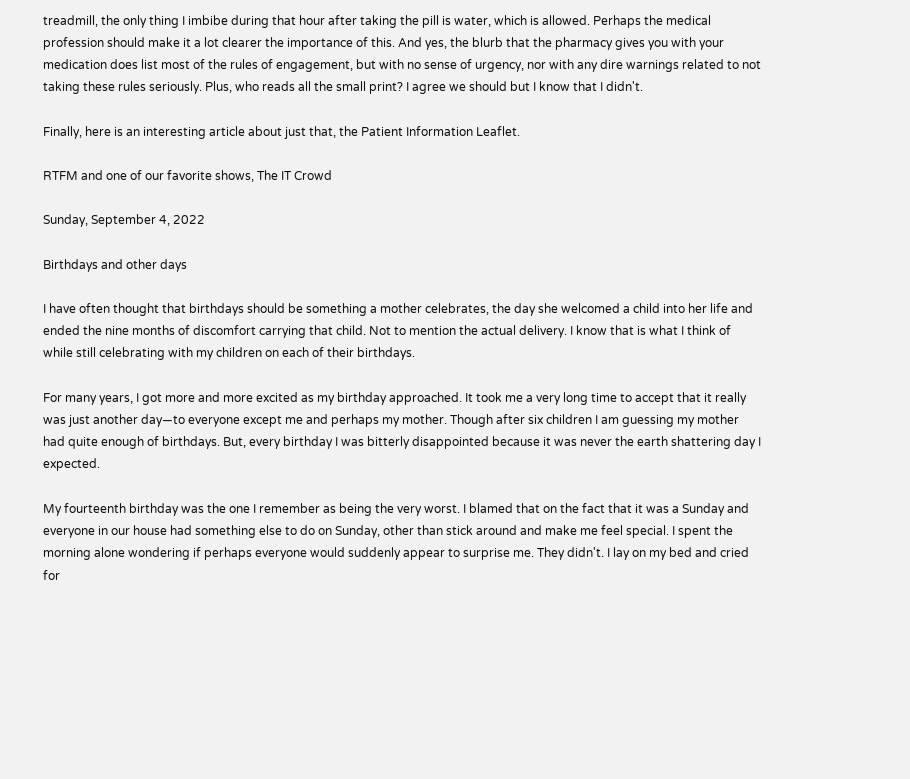treadmill, the only thing I imbibe during that hour after taking the pill is water, which is allowed. Perhaps the medical profession should make it a lot clearer the importance of this. And yes, the blurb that the pharmacy gives you with your medication does list most of the rules of engagement, but with no sense of urgency, nor with any dire warnings related to not taking these rules seriously. Plus, who reads all the small print? I agree we should but I know that I didn't.

Finally, here is an interesting article about just that, the Patient Information Leaflet.

RTFM and one of our favorite shows, The IT Crowd

Sunday, September 4, 2022

Birthdays and other days

I have often thought that birthdays should be something a mother celebrates, the day she welcomed a child into her life and ended the nine months of discomfort carrying that child. Not to mention the actual delivery. I know that is what I think of while still celebrating with my children on each of their birthdays.

For many years, I got more and more excited as my birthday approached. It took me a very long time to accept that it really was just another day—to everyone except me and perhaps my mother. Though after six children I am guessing my mother had quite enough of birthdays. But, every birthday I was bitterly disappointed because it was never the earth shattering day I expected.

My fourteenth birthday was the one I remember as being the very worst. I blamed that on the fact that it was a Sunday and everyone in our house had something else to do on Sunday, other than stick around and make me feel special. I spent the morning alone wondering if perhaps everyone would suddenly appear to surprise me. They didn't. I lay on my bed and cried for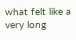what felt like a very long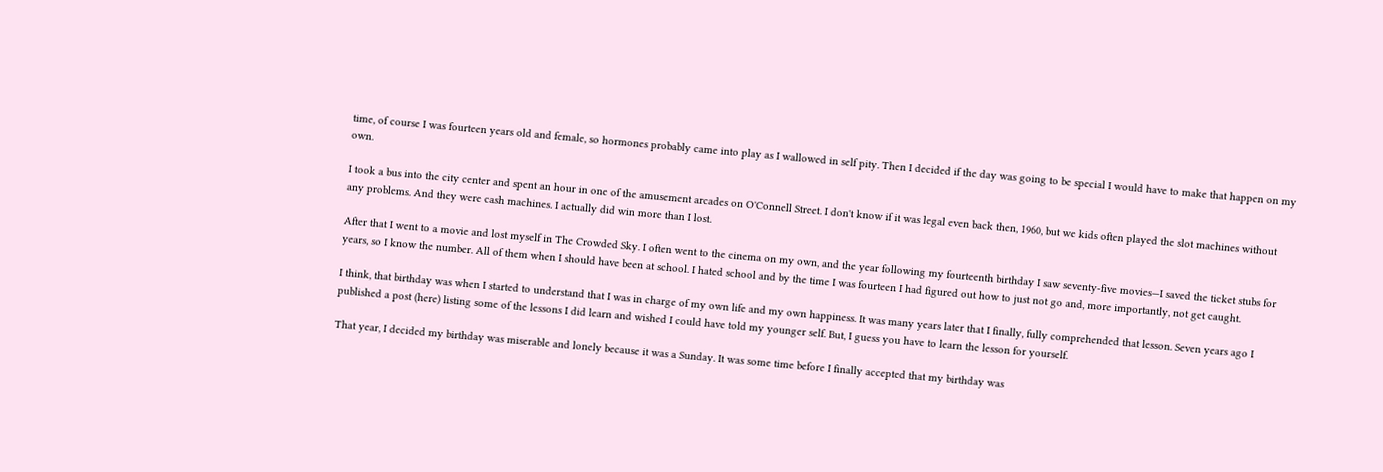time, of course I was fourteen years old and female, so hormones probably came into play as I wallowed in self pity. Then I decided if the day was going to be special I would have to make that happen on my own.

I took a bus into the city center and spent an hour in one of the amusement arcades on O'Connell Street. I don't know if it was legal even back then, 1960, but we kids often played the slot machines without any problems. And they were cash machines. I actually did win more than I lost.

After that I went to a movie and lost myself in The Crowded Sky. I often went to the cinema on my own, and the year following my fourteenth birthday I saw seventy-five movies—I saved the ticket stubs for years, so I know the number. All of them when I should have been at school. I hated school and by the time I was fourteen I had figured out how to just not go and, more importantly, not get caught.

I think, that birthday was when I started to understand that I was in charge of my own life and my own happiness. It was many years later that I finally, fully comprehended that lesson. Seven years ago I published a post (here) listing some of the lessons I did learn and wished I could have told my younger self. But, I guess you have to learn the lesson for yourself.

That year, I decided my birthday was miserable and lonely because it was a Sunday. It was some time before I finally accepted that my birthday was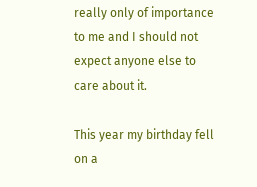really only of importance to me and I should not expect anyone else to care about it.

This year my birthday fell on a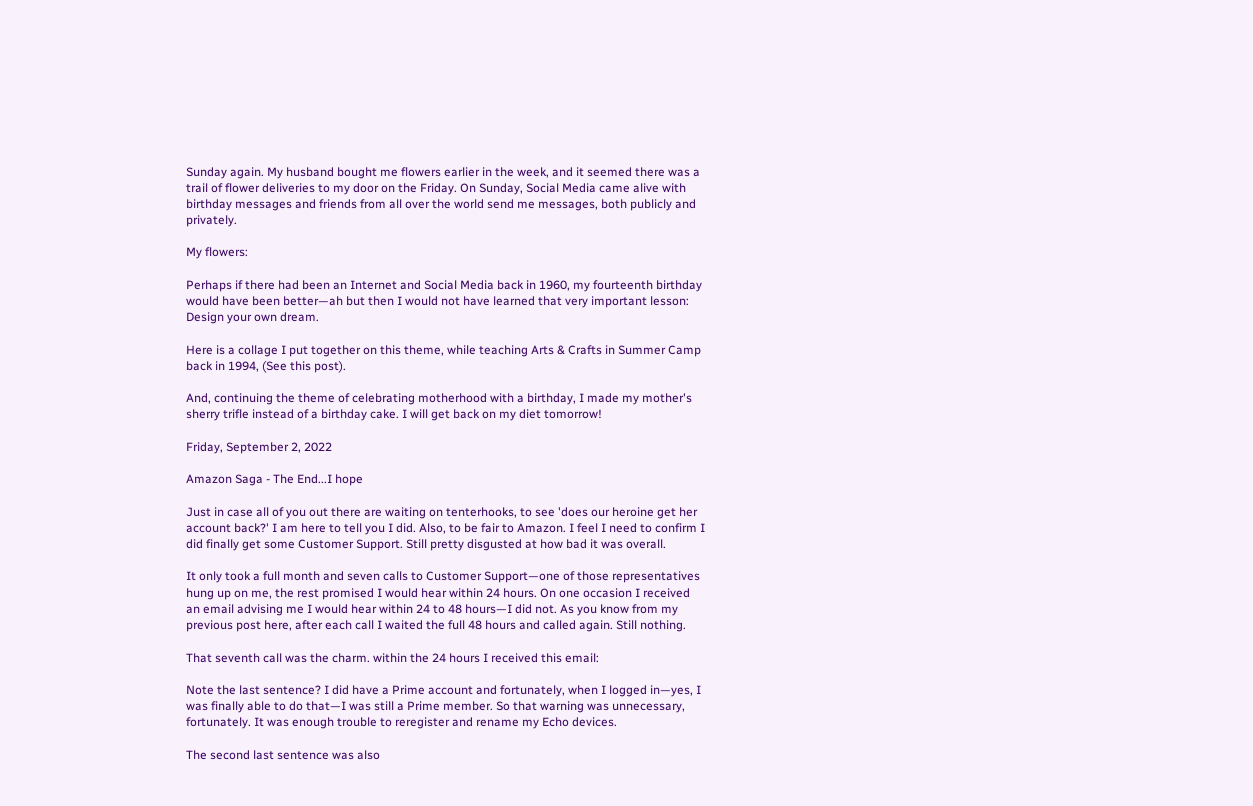Sunday again. My husband bought me flowers earlier in the week, and it seemed there was a trail of flower deliveries to my door on the Friday. On Sunday, Social Media came alive with birthday messages and friends from all over the world send me messages, both publicly and privately.

My flowers:

Perhaps if there had been an Internet and Social Media back in 1960, my fourteenth birthday would have been better—ah but then I would not have learned that very important lesson: Design your own dream.

Here is a collage I put together on this theme, while teaching Arts & Crafts in Summer Camp back in 1994, (See this post).

And, continuing the theme of celebrating motherhood with a birthday, I made my mother's sherry trifle instead of a birthday cake. I will get back on my diet tomorrow!

Friday, September 2, 2022

Amazon Saga - The End...I hope

Just in case all of you out there are waiting on tenterhooks, to see 'does our heroine get her account back?' I am here to tell you I did. Also, to be fair to Amazon. I feel I need to confirm I did finally get some Customer Support. Still pretty disgusted at how bad it was overall.

It only took a full month and seven calls to Customer Support—one of those representatives hung up on me, the rest promised I would hear within 24 hours. On one occasion I received an email advising me I would hear within 24 to 48 hours—I did not. As you know from my previous post here, after each call I waited the full 48 hours and called again. Still nothing.

That seventh call was the charm. within the 24 hours I received this email:

Note the last sentence? I did have a Prime account and fortunately, when I logged in—yes, I was finally able to do that—I was still a Prime member. So that warning was unnecessary, fortunately. It was enough trouble to reregister and rename my Echo devices.

The second last sentence was also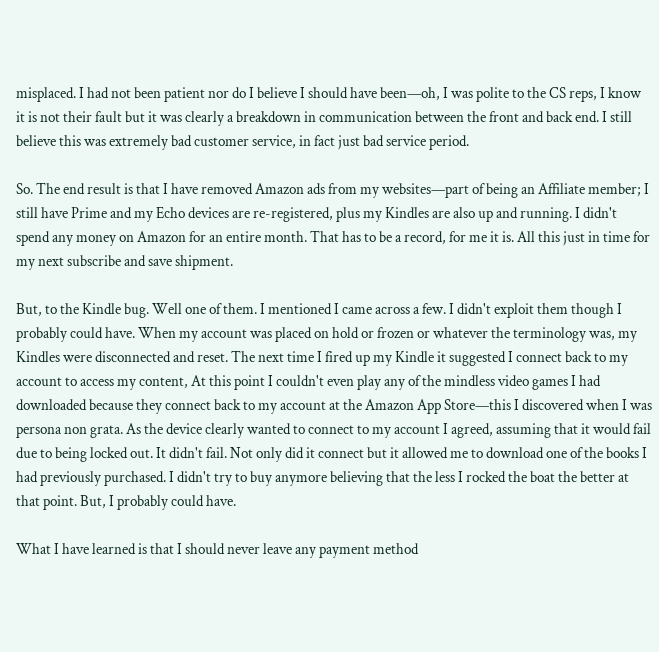misplaced. I had not been patient nor do I believe I should have been—oh, I was polite to the CS reps, I know it is not their fault but it was clearly a breakdown in communication between the front and back end. I still believe this was extremely bad customer service, in fact just bad service period.

So. The end result is that I have removed Amazon ads from my websites—part of being an Affiliate member; I still have Prime and my Echo devices are re-registered, plus my Kindles are also up and running. I didn't spend any money on Amazon for an entire month. That has to be a record, for me it is. All this just in time for my next subscribe and save shipment.

But, to the Kindle bug. Well one of them. I mentioned I came across a few. I didn't exploit them though I probably could have. When my account was placed on hold or frozen or whatever the terminology was, my Kindles were disconnected and reset. The next time I fired up my Kindle it suggested I connect back to my account to access my content, At this point I couldn't even play any of the mindless video games I had downloaded because they connect back to my account at the Amazon App Store—this I discovered when I was persona non grata. As the device clearly wanted to connect to my account I agreed, assuming that it would fail due to being locked out. It didn't fail. Not only did it connect but it allowed me to download one of the books I had previously purchased. I didn't try to buy anymore believing that the less I rocked the boat the better at that point. But, I probably could have.

What I have learned is that I should never leave any payment method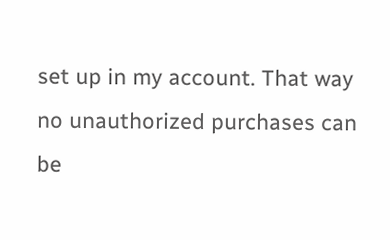set up in my account. That way no unauthorized purchases can be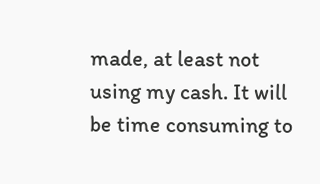made, at least not using my cash. It will be time consuming to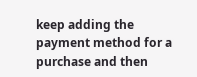keep adding the payment method for a purchase and then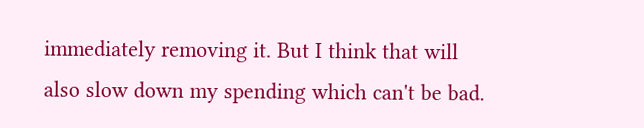immediately removing it. But I think that will also slow down my spending which can't be bad.